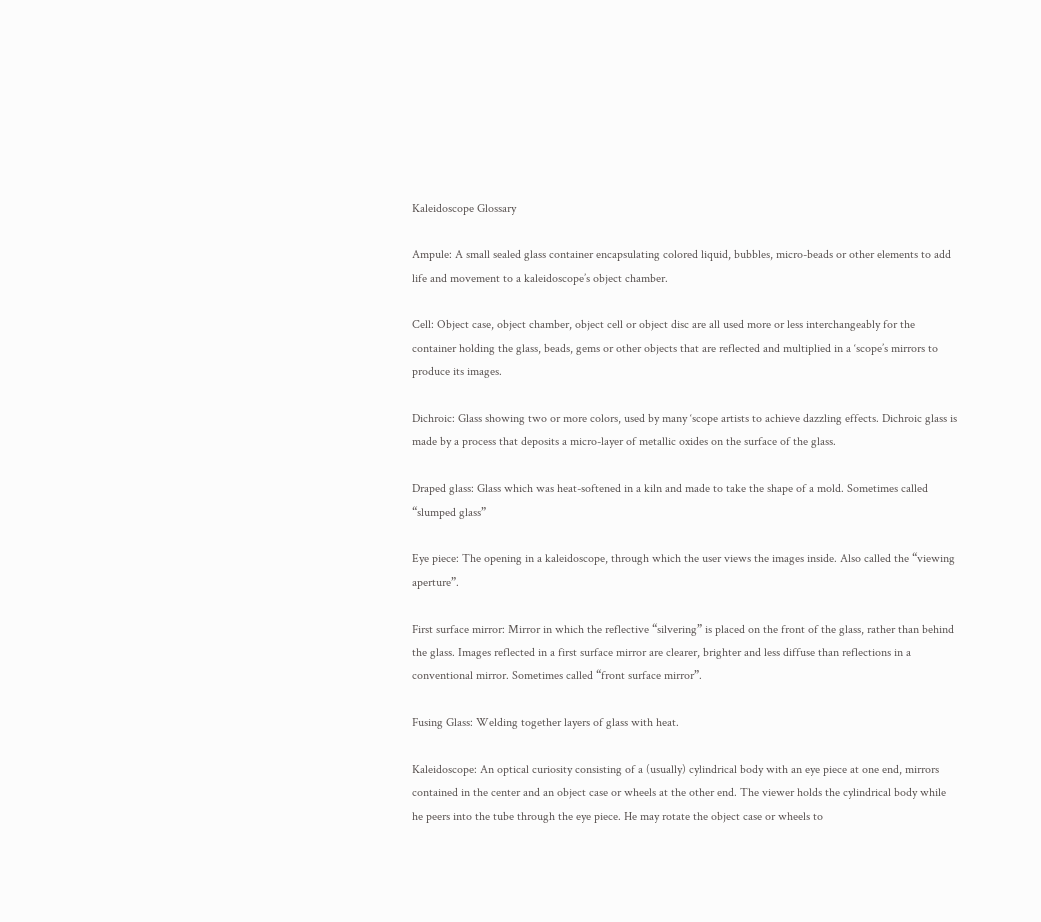Kaleidoscope Glossary

Ampule: A small sealed glass container encapsulating colored liquid, bubbles, micro-beads or other elements to add life and movement to a kaleidoscope’s object chamber.

Cell: Object case, object chamber, object cell or object disc are all used more or less interchangeably for the container holding the glass, beads, gems or other objects that are reflected and multiplied in a ‘scope’s mirrors to produce its images.

Dichroic: Glass showing two or more colors, used by many ‘scope artists to achieve dazzling effects. Dichroic glass is made by a process that deposits a micro-layer of metallic oxides on the surface of the glass.

Draped glass: Glass which was heat-softened in a kiln and made to take the shape of a mold. Sometimes called “slumped glass”

Eye piece: The opening in a kaleidoscope, through which the user views the images inside. Also called the “viewing aperture”.

First surface mirror: Mirror in which the reflective “silvering” is placed on the front of the glass, rather than behind the glass. Images reflected in a first surface mirror are clearer, brighter and less diffuse than reflections in a conventional mirror. Sometimes called “front surface mirror”.

Fusing Glass: Welding together layers of glass with heat.

Kaleidoscope: An optical curiosity consisting of a (usually) cylindrical body with an eye piece at one end, mirrors contained in the center and an object case or wheels at the other end. The viewer holds the cylindrical body while he peers into the tube through the eye piece. He may rotate the object case or wheels to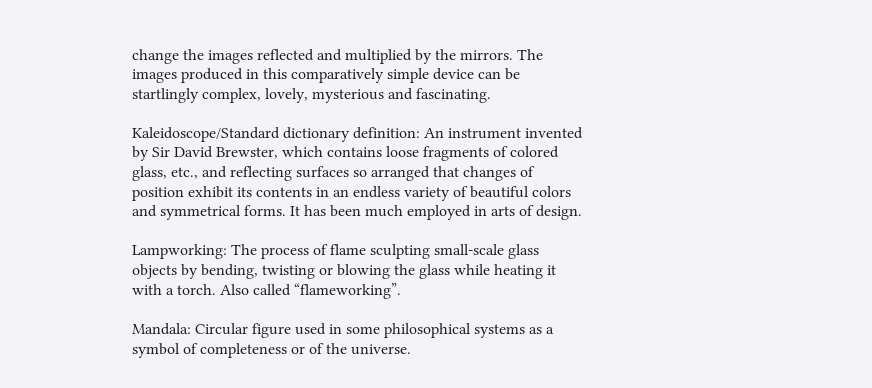change the images reflected and multiplied by the mirrors. The images produced in this comparatively simple device can be startlingly complex, lovely, mysterious and fascinating.

Kaleidoscope/Standard dictionary definition: An instrument invented by Sir David Brewster, which contains loose fragments of colored glass, etc., and reflecting surfaces so arranged that changes of position exhibit its contents in an endless variety of beautiful colors and symmetrical forms. It has been much employed in arts of design.

Lampworking: The process of flame sculpting small-scale glass objects by bending, twisting or blowing the glass while heating it with a torch. Also called “flameworking”.

Mandala: Circular figure used in some philosophical systems as a symbol of completeness or of the universe.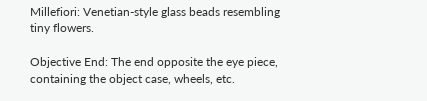Millefiori: Venetian-style glass beads resembling tiny flowers.

Objective End: The end opposite the eye piece, containing the object case, wheels, etc.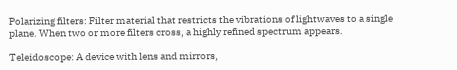Polarizing filters: Filter material that restricts the vibrations of lightwaves to a single plane. When two or more filters cross, a highly refined spectrum appears.

Teleidoscope: A device with lens and mirrors,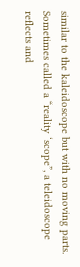similar to the kaleidoscope but with no moving parts. Sometimes called a “reality ‘scope”, a teleidoscope reflects and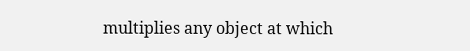multiplies any object at which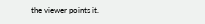the viewer points it.